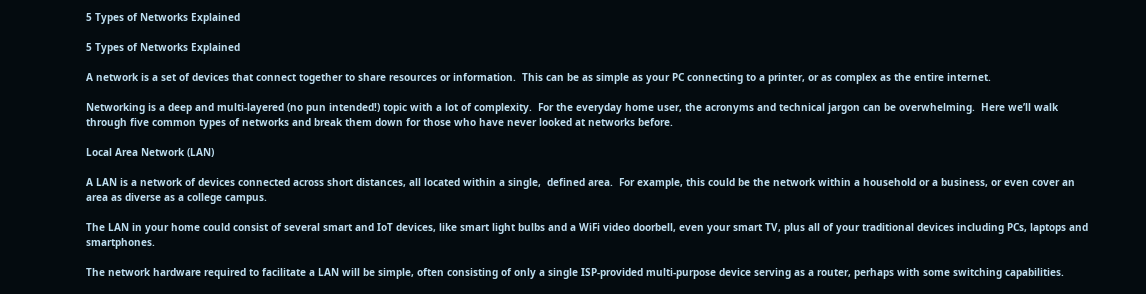5 Types of Networks Explained

5 Types of Networks Explained

A network is a set of devices that connect together to share resources or information.  This can be as simple as your PC connecting to a printer, or as complex as the entire internet.

Networking is a deep and multi-layered (no pun intended!) topic with a lot of complexity.  For the everyday home user, the acronyms and technical jargon can be overwhelming.  Here we’ll walk through five common types of networks and break them down for those who have never looked at networks before.

Local Area Network (LAN)

A LAN is a network of devices connected across short distances, all located within a single,  defined area.  For example, this could be the network within a household or a business, or even cover an area as diverse as a college campus.

The LAN in your home could consist of several smart and IoT devices, like smart light bulbs and a WiFi video doorbell, even your smart TV, plus all of your traditional devices including PCs, laptops and smartphones.

The network hardware required to facilitate a LAN will be simple, often consisting of only a single ISP-provided multi-purpose device serving as a router, perhaps with some switching capabilities.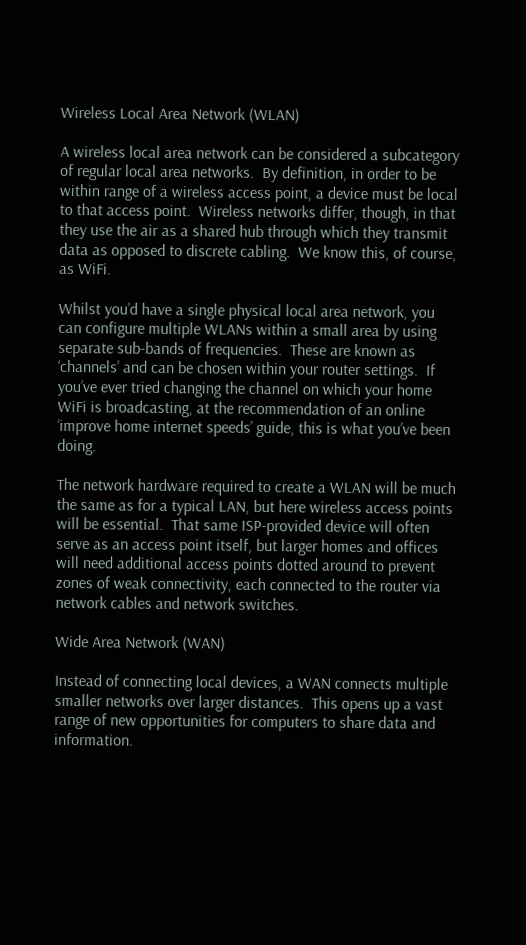Wireless Local Area Network (WLAN)

A wireless local area network can be considered a subcategory of regular local area networks.  By definition, in order to be within range of a wireless access point, a device must be local to that access point.  Wireless networks differ, though, in that they use the air as a shared hub through which they transmit data as opposed to discrete cabling.  We know this, of course, as WiFi.

Whilst you’d have a single physical local area network, you can configure multiple WLANs within a small area by using separate sub-bands of frequencies.  These are known as ‘channels’ and can be chosen within your router settings.  If you’ve ever tried changing the channel on which your home WiFi is broadcasting, at the recommendation of an online ‘improve home internet speeds’ guide, this is what you’ve been doing.

The network hardware required to create a WLAN will be much the same as for a typical LAN, but here wireless access points will be essential.  That same ISP-provided device will often serve as an access point itself, but larger homes and offices will need additional access points dotted around to prevent zones of weak connectivity, each connected to the router via network cables and network switches.

Wide Area Network (WAN)

Instead of connecting local devices, a WAN connects multiple smaller networks over larger distances.  This opens up a vast range of new opportunities for computers to share data and information.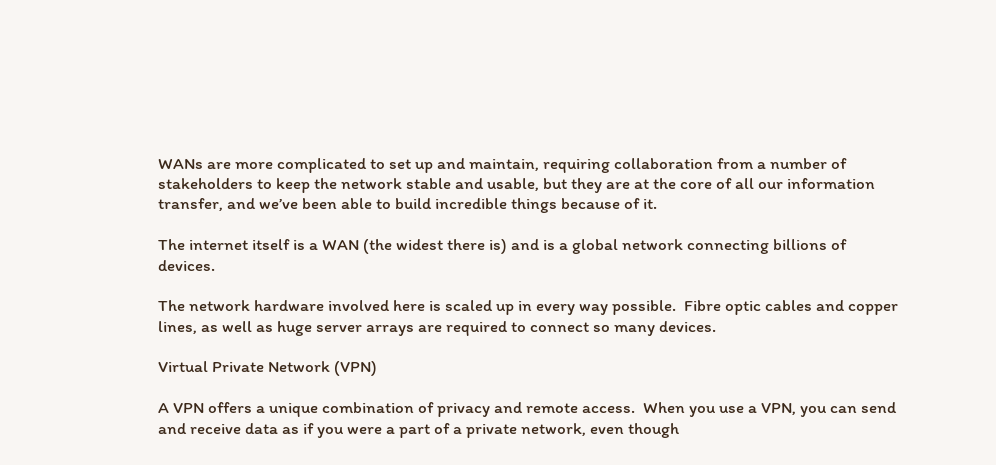WANs are more complicated to set up and maintain, requiring collaboration from a number of stakeholders to keep the network stable and usable, but they are at the core of all our information transfer, and we’ve been able to build incredible things because of it.

The internet itself is a WAN (the widest there is) and is a global network connecting billions of devices.

The network hardware involved here is scaled up in every way possible.  Fibre optic cables and copper lines, as well as huge server arrays are required to connect so many devices.

Virtual Private Network (VPN)

A VPN offers a unique combination of privacy and remote access.  When you use a VPN, you can send and receive data as if you were a part of a private network, even though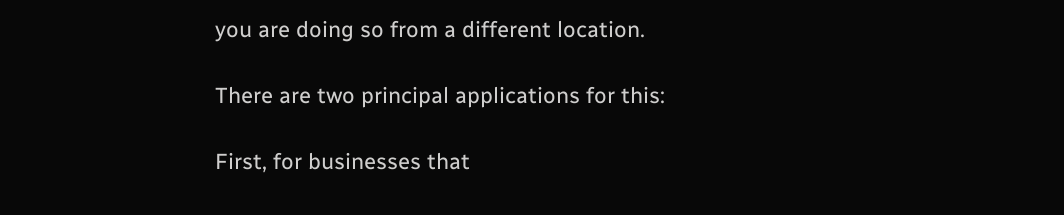you are doing so from a different location.

There are two principal applications for this:

First, for businesses that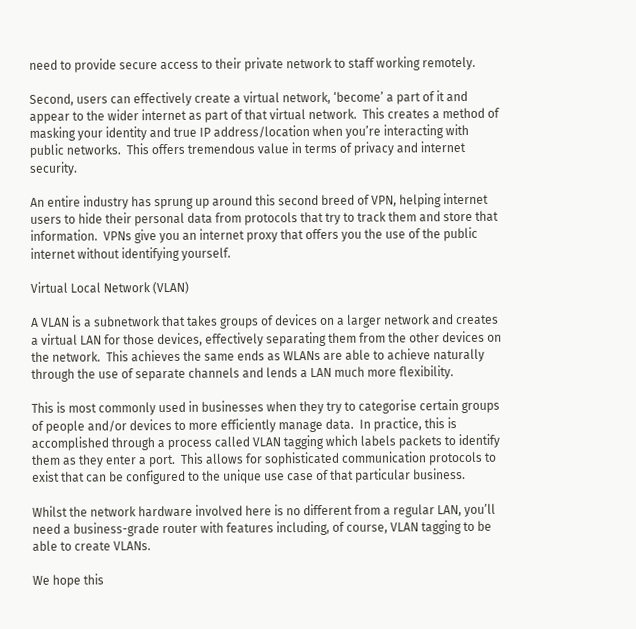need to provide secure access to their private network to staff working remotely.

Second, users can effectively create a virtual network, ‘become’ a part of it and appear to the wider internet as part of that virtual network.  This creates a method of masking your identity and true IP address/location when you’re interacting with public networks.  This offers tremendous value in terms of privacy and internet security.

An entire industry has sprung up around this second breed of VPN, helping internet users to hide their personal data from protocols that try to track them and store that information.  VPNs give you an internet proxy that offers you the use of the public internet without identifying yourself.

Virtual Local Network (VLAN)

A VLAN is a subnetwork that takes groups of devices on a larger network and creates a virtual LAN for those devices, effectively separating them from the other devices on the network.  This achieves the same ends as WLANs are able to achieve naturally through the use of separate channels and lends a LAN much more flexibility.

This is most commonly used in businesses when they try to categorise certain groups of people and/or devices to more efficiently manage data.  In practice, this is accomplished through a process called VLAN tagging which labels packets to identify them as they enter a port.  This allows for sophisticated communication protocols to exist that can be configured to the unique use case of that particular business.

Whilst the network hardware involved here is no different from a regular LAN, you’ll need a business-grade router with features including, of course, VLAN tagging to be able to create VLANs.

We hope this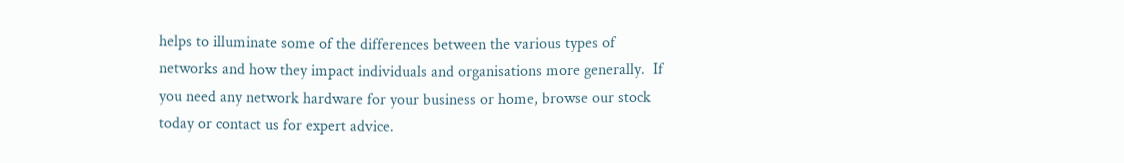helps to illuminate some of the differences between the various types of networks and how they impact individuals and organisations more generally.  If you need any network hardware for your business or home, browse our stock today or contact us for expert advice.